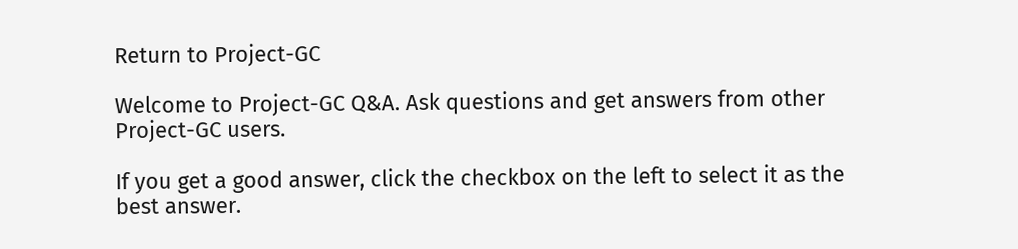Return to Project-GC

Welcome to Project-GC Q&A. Ask questions and get answers from other Project-GC users.

If you get a good answer, click the checkbox on the left to select it as the best answer.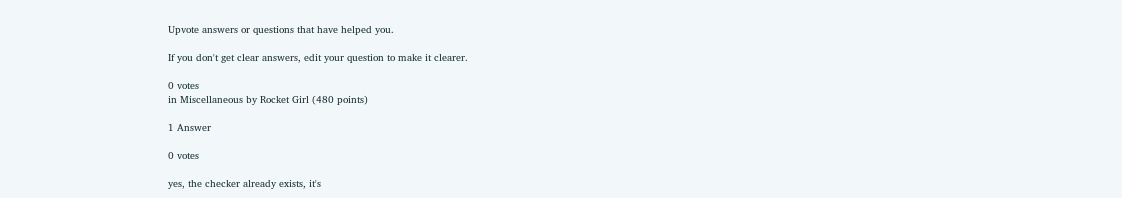Upvote answers or questions that have helped you.

If you don't get clear answers, edit your question to make it clearer.

0 votes
in Miscellaneous by Rocket Girl (480 points)

1 Answer

0 votes

yes, the checker already exists, it's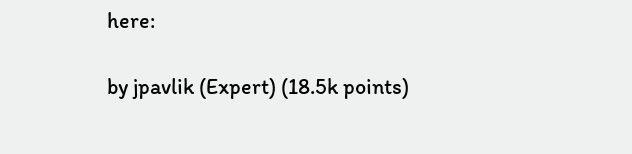here:

by jpavlik (Expert) (18.5k points)